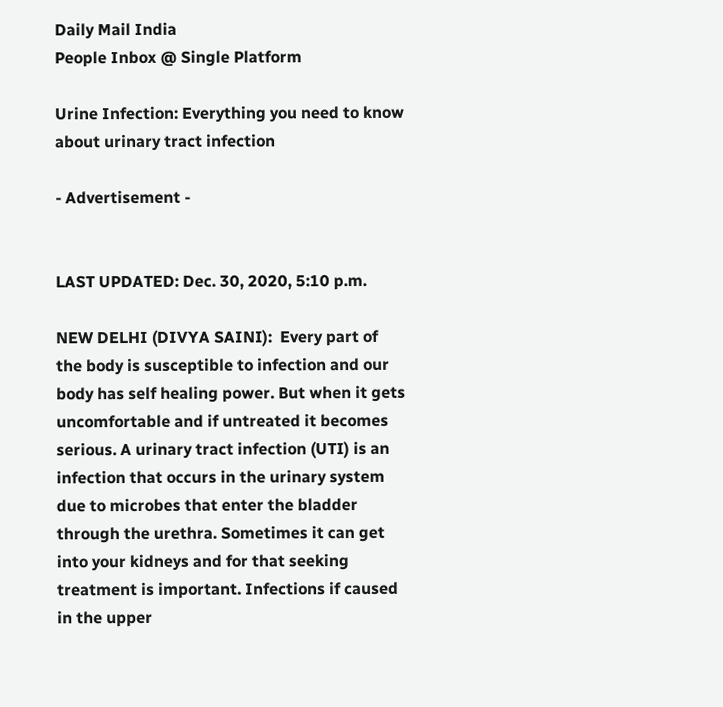Daily Mail India
People Inbox @ Single Platform

Urine Infection: Everything you need to know about urinary tract infection

- Advertisement -


LAST UPDATED: Dec. 30, 2020, 5:10 p.m.

NEW DELHI (DIVYA SAINI):  Every part of the body is susceptible to infection and our body has self healing power. But when it gets uncomfortable and if untreated it becomes serious. A urinary tract infection (UTI) is an infection that occurs in the urinary system due to microbes that enter the bladder through the urethra. Sometimes it can get into your kidneys and for that seeking treatment is important. Infections if caused in the upper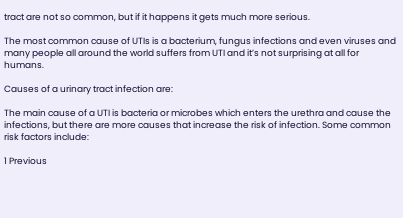tract are not so common, but if it happens it gets much more serious.

The most common cause of UTIs is a bacterium, fungus infections and even viruses and many people all around the world suffers from UTI and it’s not surprising at all for humans.

Causes of a urinary tract infection are:

The main cause of a UTI is bacteria or microbes which enters the urethra and cause the infections, but there are more causes that increase the risk of infection. Some common risk factors include:

1 Previous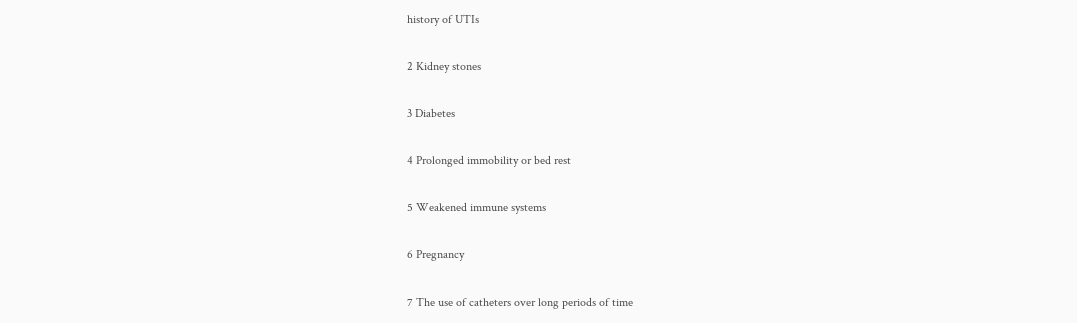history of UTIs

2 Kidney stones

3 Diabetes

4 Prolonged immobility or bed rest

5 Weakened immune systems

6 Pregnancy

7 The use of catheters over long periods of time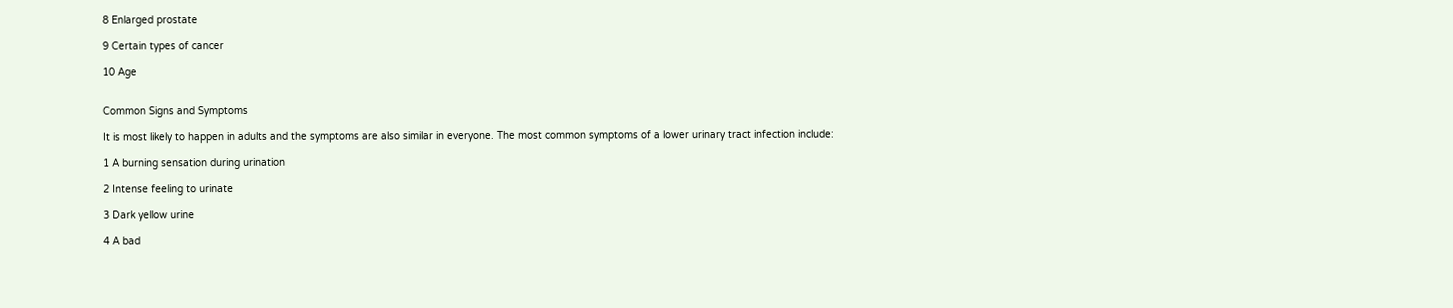8 Enlarged prostate

9 Certain types of cancer

10 Age


Common Signs and Symptoms

It is most likely to happen in adults and the symptoms are also similar in everyone. The most common symptoms of a lower urinary tract infection include:

1 A burning sensation during urination

2 Intense feeling to urinate

3 Dark yellow urine

4 A bad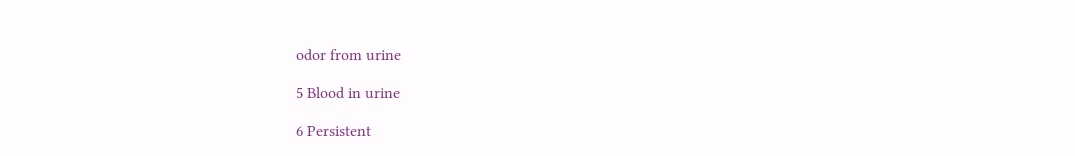odor from urine

5 Blood in urine

6 Persistent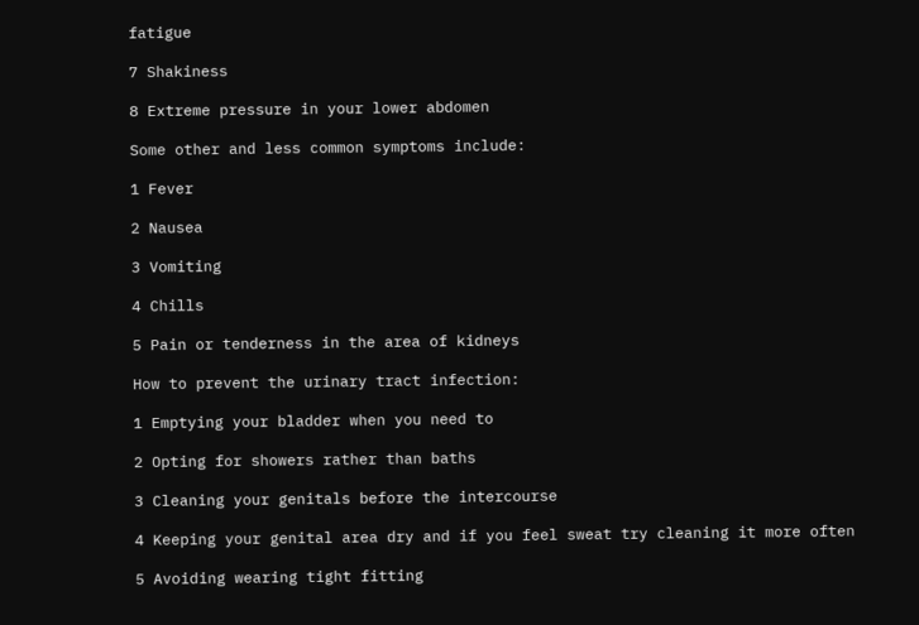fatigue

7 Shakiness

8 Extreme pressure in your lower abdomen

Some other and less common symptoms include:

1 Fever

2 Nausea

3 Vomiting

4 Chills

5 Pain or tenderness in the area of kidneys

How to prevent the urinary tract infection:

1 Emptying your bladder when you need to

2 Opting for showers rather than baths

3 Cleaning your genitals before the intercourse

4 Keeping your genital area dry and if you feel sweat try cleaning it more often

5 Avoiding wearing tight fitting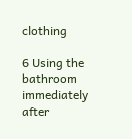clothing

6 Using the bathroom immediately after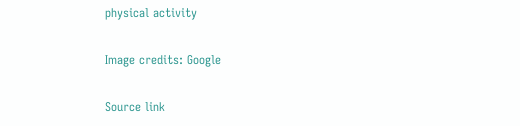physical activity

Image credits: Google

Source link